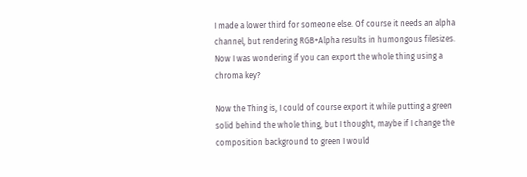I made a lower third for someone else. Of course it needs an alpha channel, but rendering RGB+Alpha results in humongous filesizes. Now I was wondering if you can export the whole thing using a chroma key?

Now the Thing is, I could of course export it while putting a green solid behind the whole thing, but I thought, maybe if I change the composition background to green I would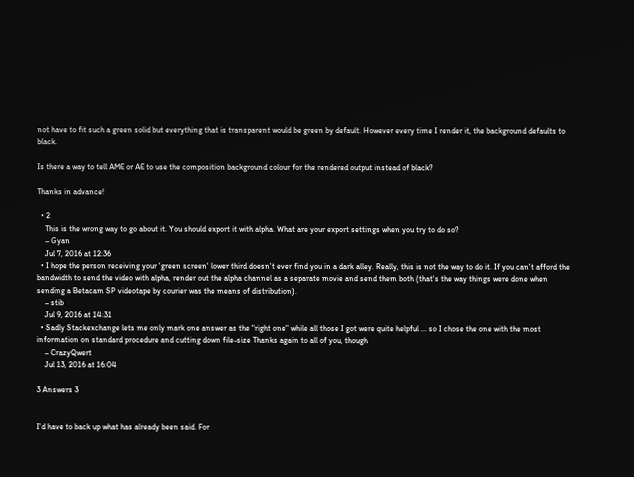not have to fit such a green solid but everything that is transparent would be green by default. However every time I render it, the background defaults to black.

Is there a way to tell AME or AE to use the composition background colour for the rendered output instead of black?

Thanks in advance!

  • 2
    This is the wrong way to go about it. You should export it with alpha. What are your export settings when you try to do so?
    – Gyan
    Jul 7, 2016 at 12:36
  • I hope the person receiving your 'green screen' lower third doesn't ever find you in a dark alley. Really, this is not the way to do it. If you can't afford the bandwidth to send the video with alpha, render out the alpha channel as a separate movie and send them both (that's the way things were done when sending a Betacam SP videotape by courier was the means of distribution).
    – stib
    Jul 9, 2016 at 14:31
  • Sadly Stackexchange lets me only mark one answer as the "right one" while all those I got were quite helpful ... so I chose the one with the most information on standard procedure and cutting down file-size Thanks again to all of you, though
    – CrazyQwert
    Jul 13, 2016 at 16:04

3 Answers 3


I'd have to back up what has already been said. For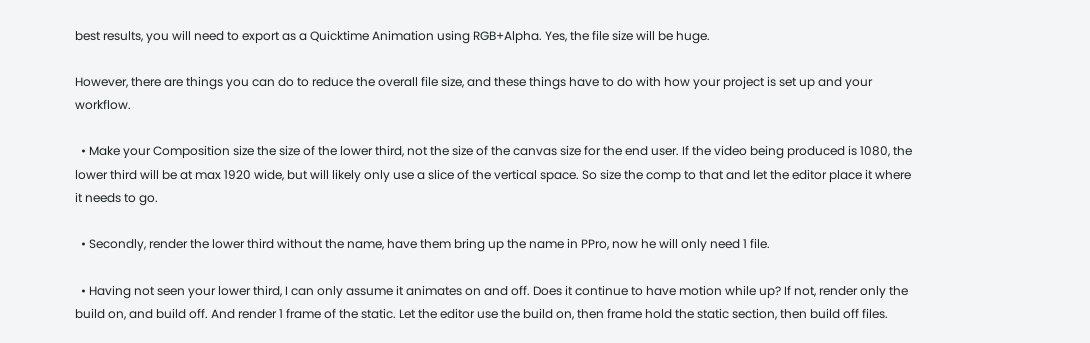best results, you will need to export as a Quicktime Animation using RGB+Alpha. Yes, the file size will be huge.

However, there are things you can do to reduce the overall file size, and these things have to do with how your project is set up and your workflow.

  • Make your Composition size the size of the lower third, not the size of the canvas size for the end user. If the video being produced is 1080, the lower third will be at max 1920 wide, but will likely only use a slice of the vertical space. So size the comp to that and let the editor place it where it needs to go.

  • Secondly, render the lower third without the name, have them bring up the name in PPro, now he will only need 1 file.

  • Having not seen your lower third, I can only assume it animates on and off. Does it continue to have motion while up? If not, render only the build on, and build off. And render 1 frame of the static. Let the editor use the build on, then frame hold the static section, then build off files.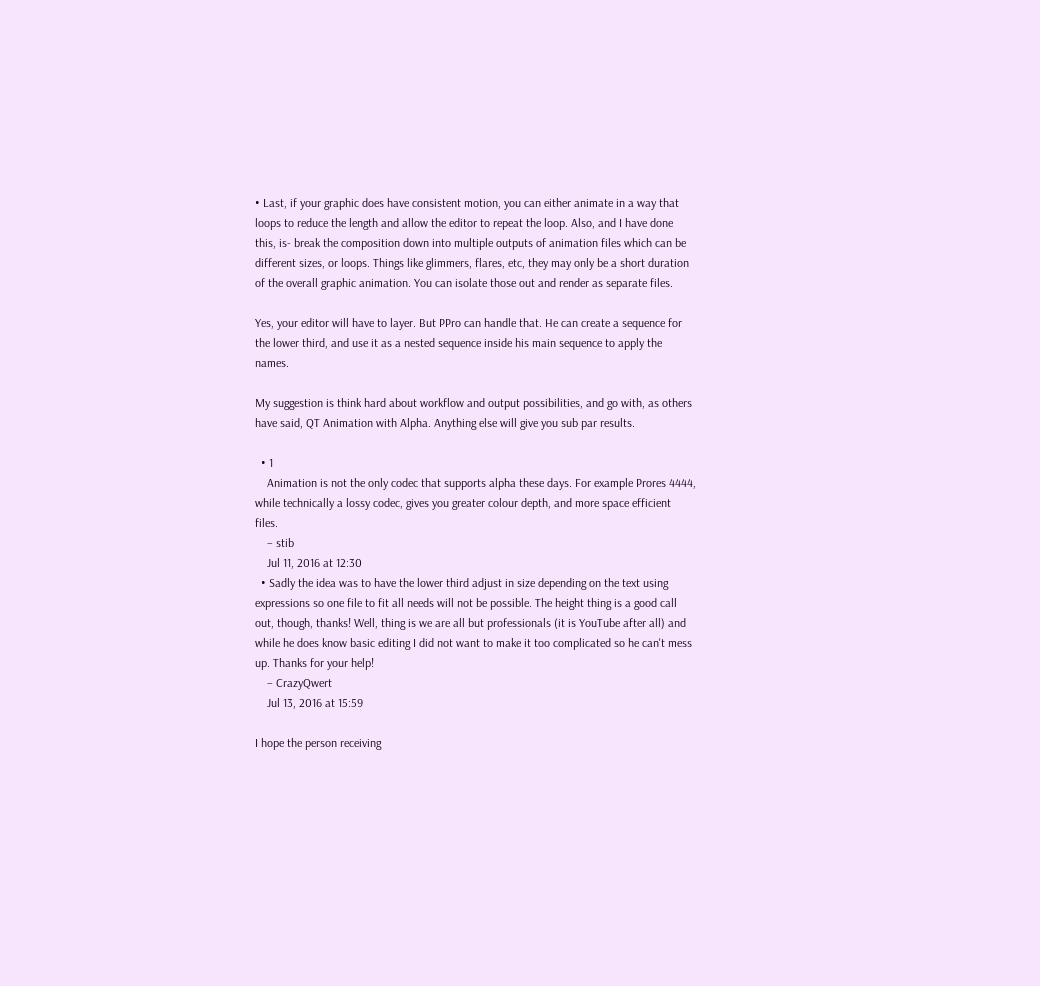• Last, if your graphic does have consistent motion, you can either animate in a way that loops to reduce the length and allow the editor to repeat the loop. Also, and I have done this, is- break the composition down into multiple outputs of animation files which can be different sizes, or loops. Things like glimmers, flares, etc, they may only be a short duration of the overall graphic animation. You can isolate those out and render as separate files.

Yes, your editor will have to layer. But PPro can handle that. He can create a sequence for the lower third, and use it as a nested sequence inside his main sequence to apply the names.

My suggestion is think hard about workflow and output possibilities, and go with, as others have said, QT Animation with Alpha. Anything else will give you sub par results.

  • 1
    Animation is not the only codec that supports alpha these days. For example Prores 4444, while technically a lossy codec, gives you greater colour depth, and more space efficient files.
    – stib
    Jul 11, 2016 at 12:30
  • Sadly the idea was to have the lower third adjust in size depending on the text using expressions so one file to fit all needs will not be possible. The height thing is a good call out, though, thanks! Well, thing is we are all but professionals (it is YouTube after all) and while he does know basic editing I did not want to make it too complicated so he can't mess up. Thanks for your help!
    – CrazyQwert
    Jul 13, 2016 at 15:59

I hope the person receiving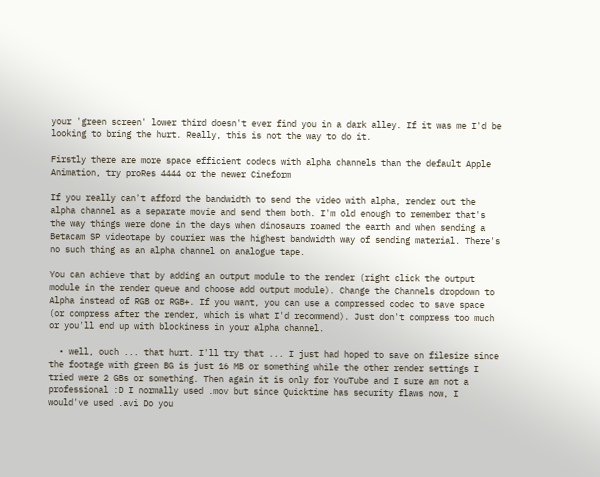your 'green screen' lower third doesn't ever find you in a dark alley. If it was me I'd be looking to bring the hurt. Really, this is not the way to do it.

Firstly there are more space efficient codecs with alpha channels than the default Apple Animation, try proRes 4444 or the newer Cineform

If you really can't afford the bandwidth to send the video with alpha, render out the alpha channel as a separate movie and send them both. I'm old enough to remember that's the way things were done in the days when dinosaurs roamed the earth and when sending a Betacam SP videotape by courier was the highest bandwidth way of sending material. There's no such thing as an alpha channel on analogue tape.

You can achieve that by adding an output module to the render (right click the output module in the render queue and choose add output module). Change the Channels dropdown to Alpha instead of RGB or RGB+. If you want, you can use a compressed codec to save space (or compress after the render, which is what I'd recommend). Just don't compress too much or you'll end up with blockiness in your alpha channel.

  • well, ouch ... that hurt. I'll try that ... I just had hoped to save on filesize since the footage with green BG is just 16 MB or something while the other render settings I tried were 2 GBs or something. Then again it is only for YouTube and I sure am not a professional :D I normally used .mov but since Quicktime has security flaws now, I would've used .avi Do you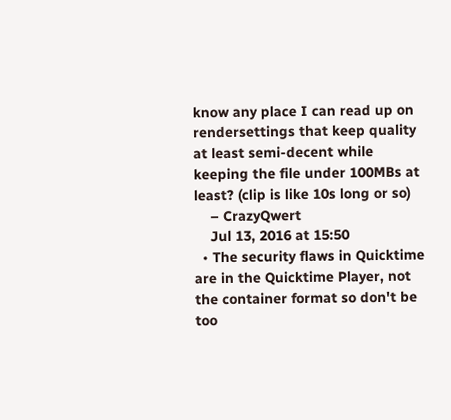know any place I can read up on rendersettings that keep quality at least semi-decent while keeping the file under 100MBs at least? (clip is like 10s long or so)
    – CrazyQwert
    Jul 13, 2016 at 15:50
  • The security flaws in Quicktime are in the Quicktime Player, not the container format so don't be too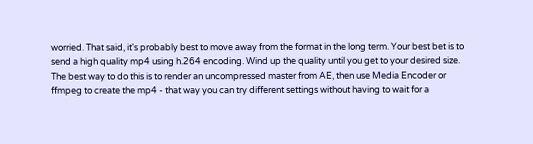worried. That said, it's probably best to move away from the format in the long term. Your best bet is to send a high quality mp4 using h.264 encoding. Wind up the quality until you get to your desired size. The best way to do this is to render an uncompressed master from AE, then use Media Encoder or ffmpeg to create the mp4 - that way you can try different settings without having to wait for a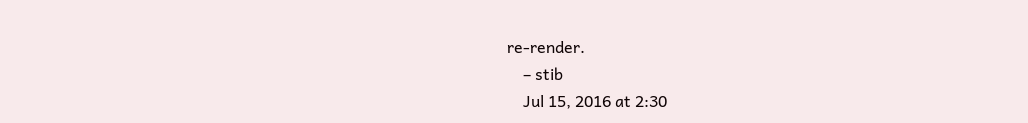re-render.
    – stib
    Jul 15, 2016 at 2:30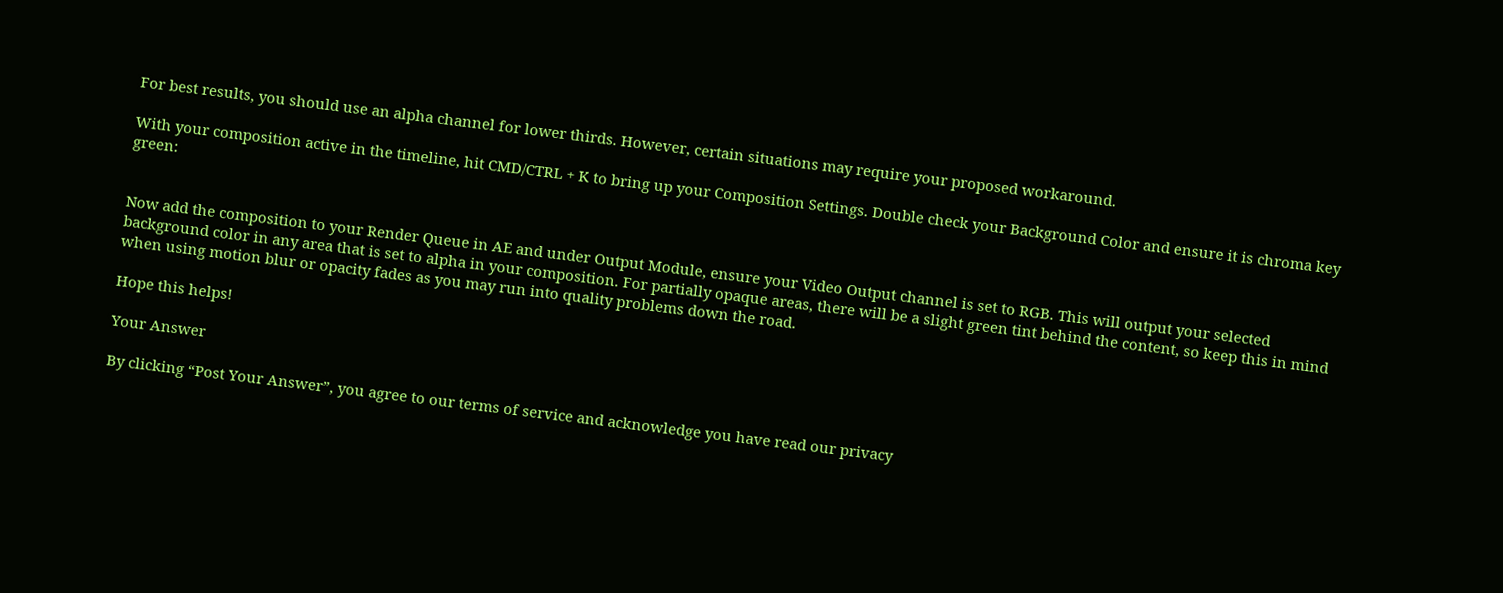For best results, you should use an alpha channel for lower thirds. However, certain situations may require your proposed workaround.

With your composition active in the timeline, hit CMD/CTRL + K to bring up your Composition Settings. Double check your Background Color and ensure it is chroma key green:


Now add the composition to your Render Queue in AE and under Output Module, ensure your Video Output channel is set to RGB. This will output your selected background color in any area that is set to alpha in your composition. For partially opaque areas, there will be a slight green tint behind the content, so keep this in mind when using motion blur or opacity fades as you may run into quality problems down the road.

Hope this helps!

Your Answer

By clicking “Post Your Answer”, you agree to our terms of service and acknowledge you have read our privacy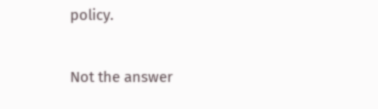policy.

Not the answer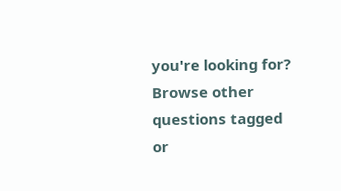you're looking for? Browse other questions tagged or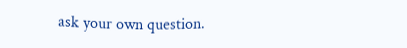ask your own question.